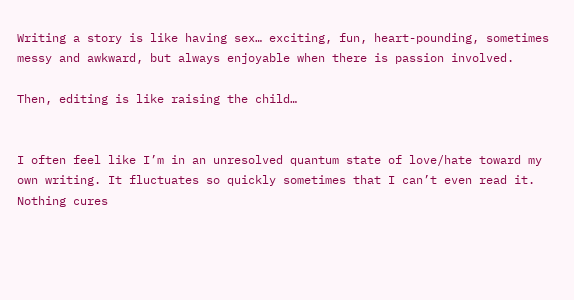Writing a story is like having sex… exciting, fun, heart-pounding, sometimes messy and awkward, but always enjoyable when there is passion involved.

Then, editing is like raising the child…


I often feel like I’m in an unresolved quantum state of love/hate toward my own writing. It fluctuates so quickly sometimes that I can’t even read it. Nothing cures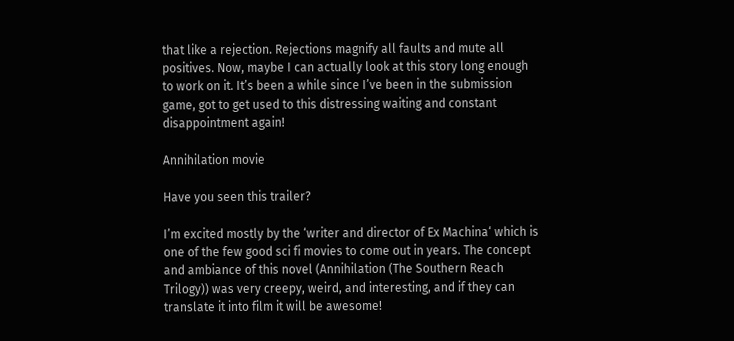that like a rejection. Rejections magnify all faults and mute all positives. Now, maybe I can actually look at this story long enough to work on it. It’s been a while since I’ve been in the submission game, got to get used to this distressing waiting and constant disappointment again!

Annihilation movie

Have you seen this trailer?

I’m excited mostly by the ‘writer and director of Ex Machina‘ which is one of the few good sci fi movies to come out in years. The concept and ambiance of this novel (Annihilation (The Southern Reach Trilogy)) was very creepy, weird, and interesting, and if they can translate it into film it will be awesome!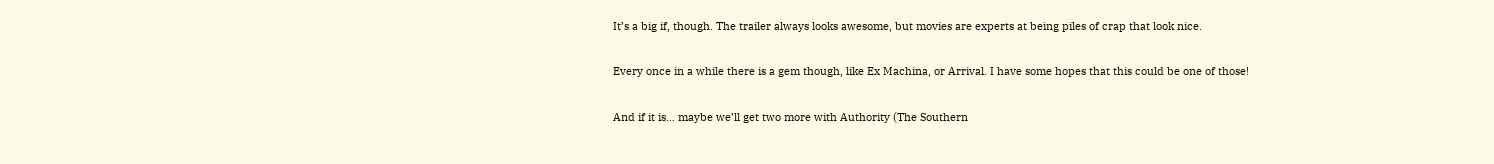It’s a big if, though. The trailer always looks awesome, but movies are experts at being piles of crap that look nice.

Every once in a while there is a gem though, like Ex Machina, or Arrival. I have some hopes that this could be one of those!

And if it is… maybe we’ll get two more with Authority (The Southern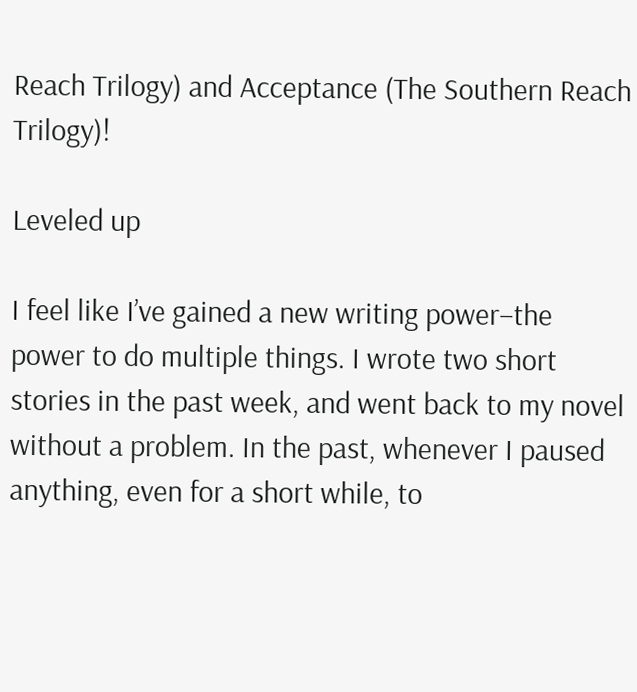Reach Trilogy) and Acceptance (The Southern Reach Trilogy)!

Leveled up

I feel like I’ve gained a new writing power–the power to do multiple things. I wrote two short stories in the past week, and went back to my novel without a problem. In the past, whenever I paused anything, even for a short while, to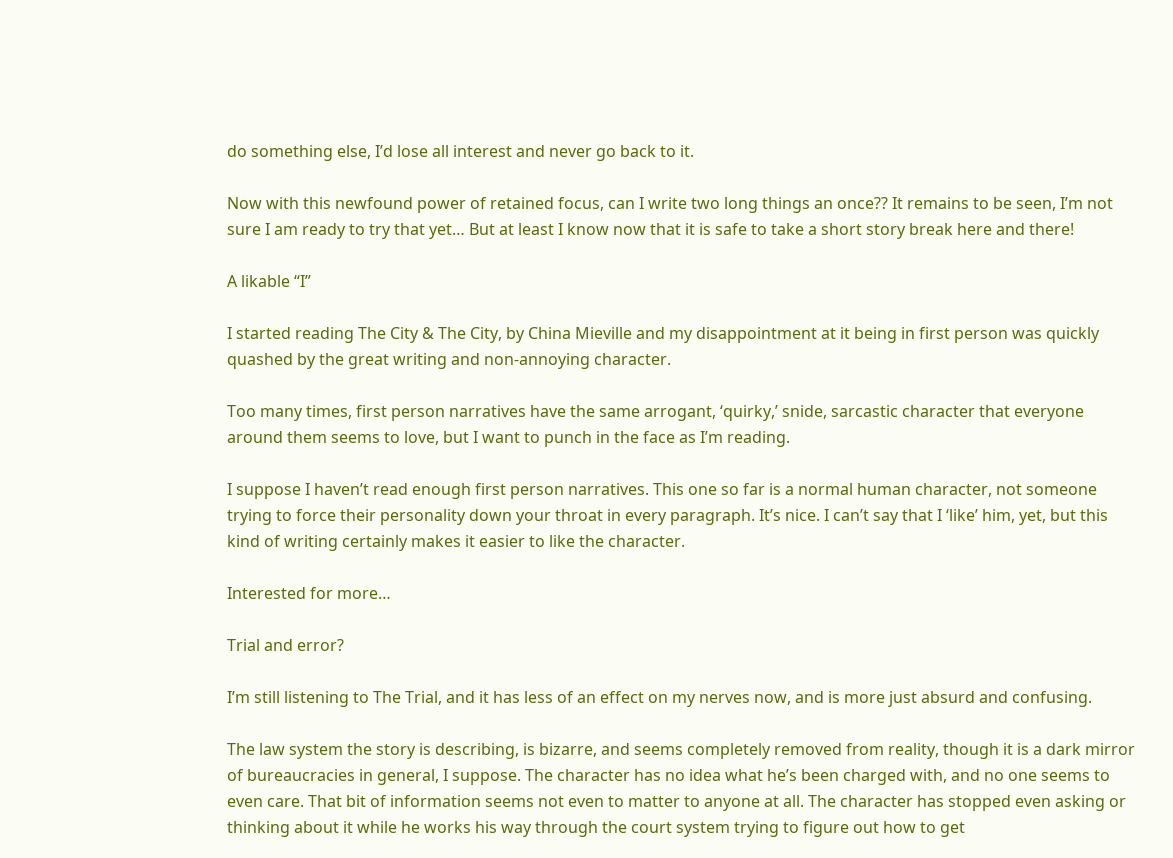do something else, I’d lose all interest and never go back to it.

Now with this newfound power of retained focus, can I write two long things an once?? It remains to be seen, I’m not sure I am ready to try that yet… But at least I know now that it is safe to take a short story break here and there!

A likable “I”

I started reading The City & The City, by China Mieville and my disappointment at it being in first person was quickly quashed by the great writing and non-annoying character.

Too many times, first person narratives have the same arrogant, ‘quirky,’ snide, sarcastic character that everyone around them seems to love, but I want to punch in the face as I’m reading.

I suppose I haven’t read enough first person narratives. This one so far is a normal human character, not someone trying to force their personality down your throat in every paragraph. It’s nice. I can’t say that I ‘like’ him, yet, but this kind of writing certainly makes it easier to like the character.

Interested for more…

Trial and error?

I’m still listening to The Trial, and it has less of an effect on my nerves now, and is more just absurd and confusing.

The law system the story is describing, is bizarre, and seems completely removed from reality, though it is a dark mirror of bureaucracies in general, I suppose. The character has no idea what he’s been charged with, and no one seems to even care. That bit of information seems not even to matter to anyone at all. The character has stopped even asking or thinking about it while he works his way through the court system trying to figure out how to get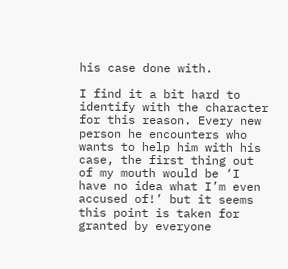his case done with.

I find it a bit hard to identify with the character for this reason. Every new person he encounters who wants to help him with his case, the first thing out of my mouth would be ‘I have no idea what I’m even accused of!’ but it seems this point is taken for granted by everyone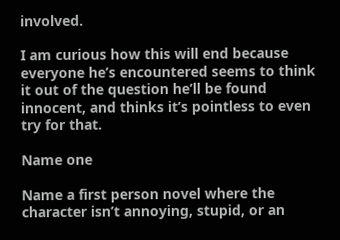involved.

I am curious how this will end because everyone he’s encountered seems to think it out of the question he’ll be found innocent, and thinks it’s pointless to even try for that.

Name one

Name a first person novel where the character isn’t annoying, stupid, or an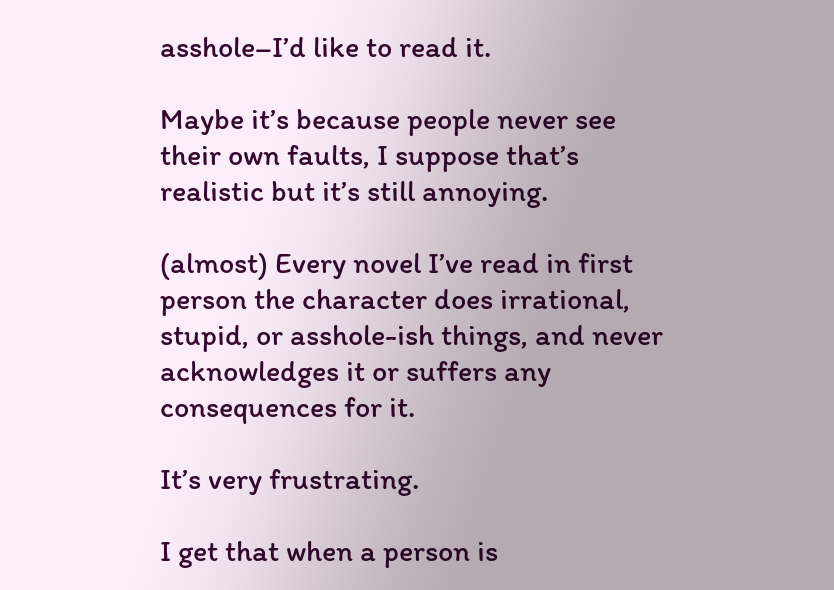asshole–I’d like to read it.

Maybe it’s because people never see their own faults, I suppose that’s realistic but it’s still annoying.

(almost) Every novel I’ve read in first person the character does irrational, stupid, or asshole-ish things, and never acknowledges it or suffers any consequences for it.

It’s very frustrating.

I get that when a person is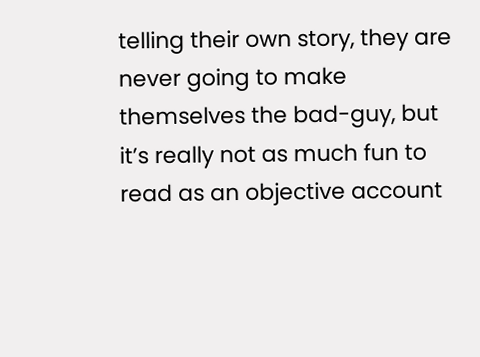telling their own story, they are never going to make themselves the bad-guy, but it’s really not as much fun to read as an objective account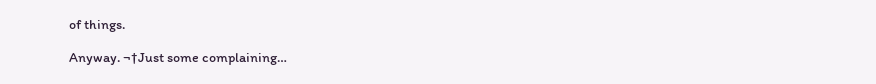of things.

Anyway. ¬†Just some complaining…